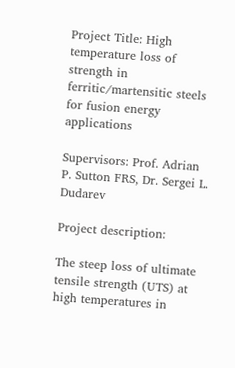Project Title: High temperature loss of strength in ferritic/martensitic steels for fusion energy applications

Supervisors: Prof. Adrian P. Sutton FRS, Dr. Sergei L. Dudarev

Project description:

The steep loss of ultimate tensile strength (UTS) at high temperatures in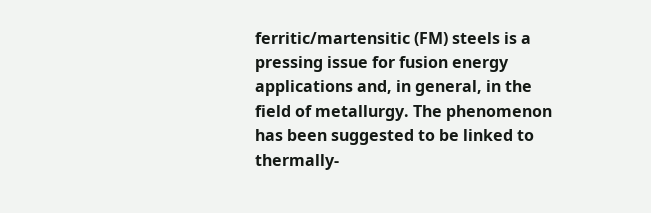ferritic/martensitic (FM) steels is a pressing issue for fusion energy applications and, in general, in the field of metallurgy. The phenomenon has been suggested to be linked to thermally-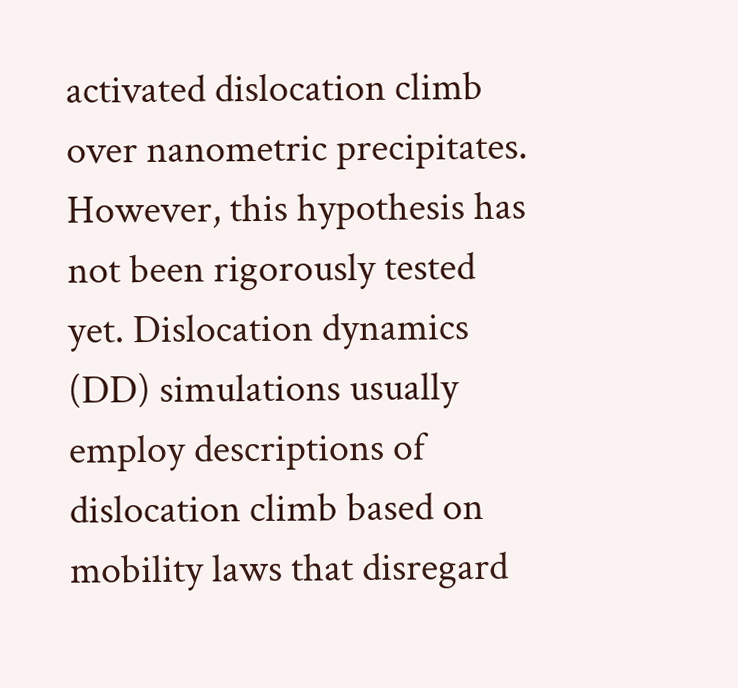activated dislocation climb over nanometric precipitates. However, this hypothesis has not been rigorously tested yet. Dislocation dynamics (DD) simulations usually employ descriptions of dislocation climb based on mobility laws that disregard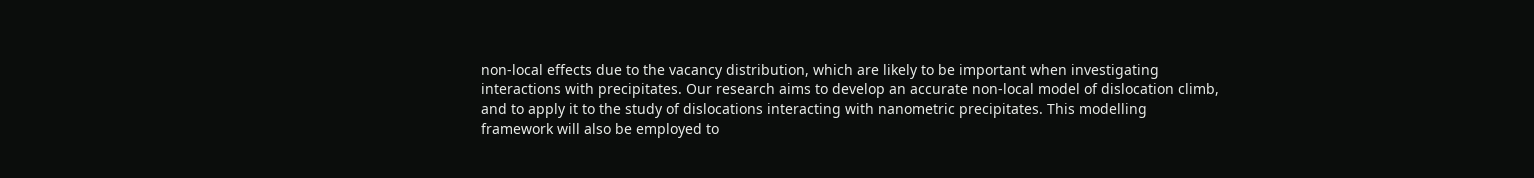non-local effects due to the vacancy distribution, which are likely to be important when investigating interactions with precipitates. Our research aims to develop an accurate non-local model of dislocation climb, and to apply it to the study of dislocations interacting with nanometric precipitates. This modelling framework will also be employed to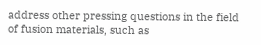address other pressing questions in the field of fusion materials, such as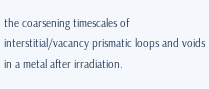the coarsening timescales of interstitial/vacancy prismatic loops and voids in a metal after irradiation.